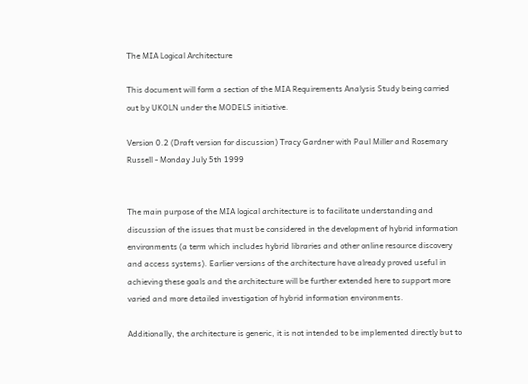The MIA Logical Architecture

This document will form a section of the MIA Requirements Analysis Study being carried out by UKOLN under the MODELS initiative.

Version 0.2 (Draft version for discussion) Tracy Gardner with Paul Miller and Rosemary Russell - Monday July 5th 1999


The main purpose of the MIA logical architecture is to facilitate understanding and discussion of the issues that must be considered in the development of hybrid information environments (a term which includes hybrid libraries and other online resource discovery and access systems). Earlier versions of the architecture have already proved useful in achieving these goals and the architecture will be further extended here to support more varied and more detailed investigation of hybrid information environments.

Additionally, the architecture is generic, it is not intended to be implemented directly but to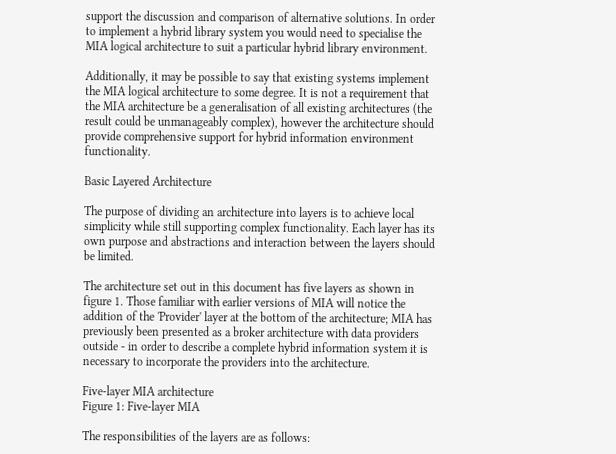support the discussion and comparison of alternative solutions. In order to implement a hybrid library system you would need to specialise the MIA logical architecture to suit a particular hybrid library environment.

Additionally, it may be possible to say that existing systems implement the MIA logical architecture to some degree. It is not a requirement that the MIA architecture be a generalisation of all existing architectures (the result could be unmanageably complex), however the architecture should provide comprehensive support for hybrid information environment functionality.

Basic Layered Architecture

The purpose of dividing an architecture into layers is to achieve local simplicity while still supporting complex functionality. Each layer has its own purpose and abstractions and interaction between the layers should be limited.

The architecture set out in this document has five layers as shown in figure 1. Those familiar with earlier versions of MIA will notice the addition of the 'Provider' layer at the bottom of the architecture; MIA has previously been presented as a broker architecture with data providers outside - in order to describe a complete hybrid information system it is necessary to incorporate the providers into the architecture.

Five-layer MIA architecture
Figure 1: Five-layer MIA

The responsibilities of the layers are as follows: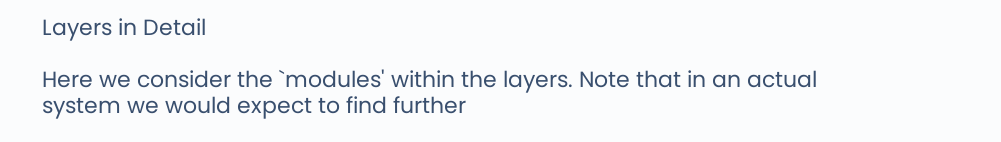Layers in Detail

Here we consider the `modules' within the layers. Note that in an actual system we would expect to find further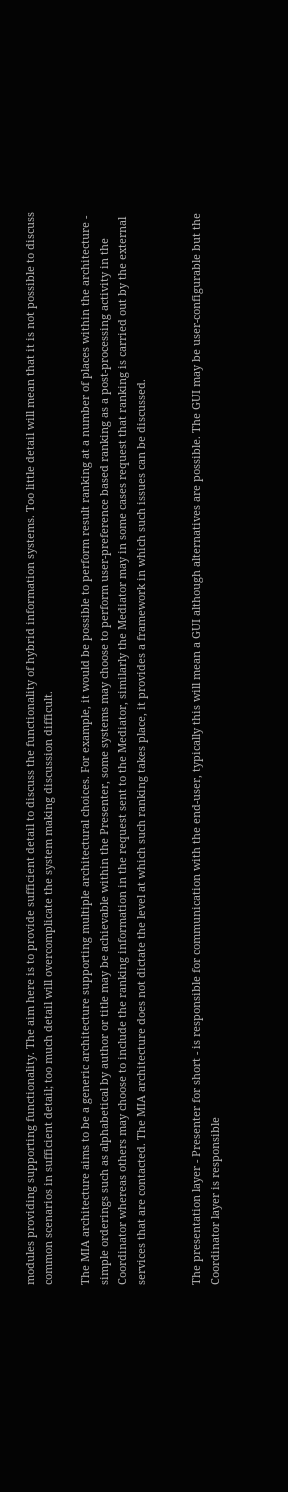modules providing supporting functionality. The aim here is to provide sufficient detail to discuss the functionality of hybrid information systems. Too little detail will mean that it is not possible to discuss common scenarios in sufficient detail; too much detail will overcomplicate the system making discussion difficult.

The MIA architecture aims to be a generic architecture supporting multiple architectural choices. For example, it would be possible to perform result ranking at a number of places within the architecture - simple orderings such as alphabetical by author or title may be achievable within the Presenter, some systems may choose to perform user-preference based ranking as a post-processing activity in the Coordinator whereas others may choose to include the ranking information in the request sent to the Mediator, similarly the Mediator may in some cases request that ranking is carried out by the external services that are contacted. The MIA architecture does not dictate the level at which such ranking takes place, it provides a framework in which such issues can be discussed.


The presentation layer - Presenter for short - is responsible for communication with the end-user, typically this will mean a GUI although alternatives are possible. The GUI may be user-configurable but the Coordinator layer is responsible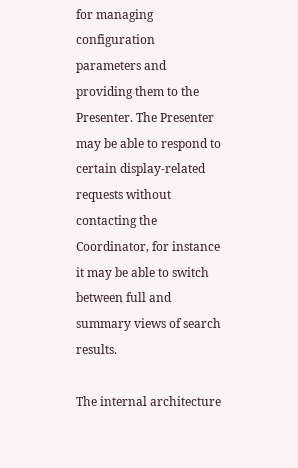for managing configuration parameters and providing them to the Presenter. The Presenter may be able to respond to certain display-related requests without contacting the Coordinator, for instance it may be able to switch between full and summary views of search results.

The internal architecture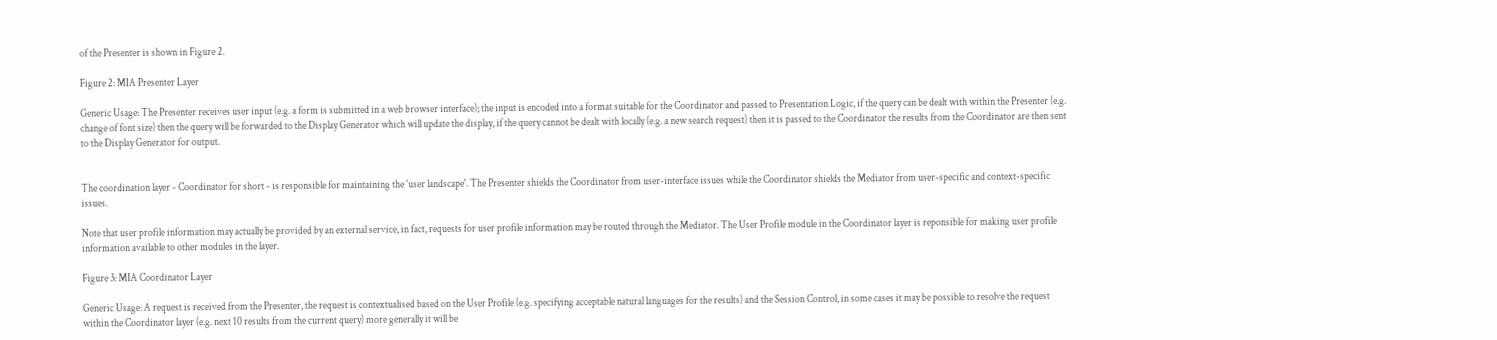of the Presenter is shown in Figure 2.

Figure 2: MIA Presenter Layer

Generic Usage: The Presenter receives user input (e.g. a form is submitted in a web browser interface); the input is encoded into a format suitable for the Coordinator and passed to Presentation Logic, if the query can be dealt with within the Presenter (e.g. change of font size) then the query will be forwarded to the Display Generator which will update the display, if the query cannot be dealt with locally (e.g. a new search request) then it is passed to the Coordinator the results from the Coordinator are then sent to the Display Generator for output.


The coordination layer - Coordinator for short - is responsible for maintaining the 'user landscape'. The Presenter shields the Coordinator from user-interface issues while the Coordinator shields the Mediator from user-specific and context-specific issues.

Note that user profile information may actually be provided by an external service, in fact, requests for user profile information may be routed through the Mediator. The User Profile module in the Coordinator layer is reponsible for making user profile information available to other modules in the layer.

Figure 3: MIA Coordinator Layer

Generic Usage: A request is received from the Presenter, the request is contextualised based on the User Profile (e.g. specifying acceptable natural languages for the results) and the Session Control, in some cases it may be possible to resolve the request within the Coordinator layer (e.g. next 10 results from the current query) more generally it will be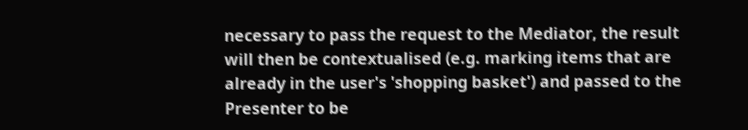necessary to pass the request to the Mediator, the result will then be contextualised (e.g. marking items that are already in the user's 'shopping basket') and passed to the Presenter to be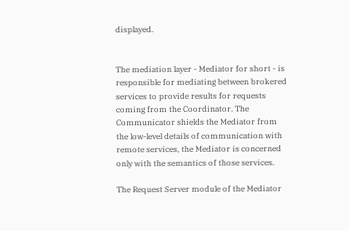displayed.


The mediation layer - Mediator for short - is responsible for mediating between brokered services to provide results for requests coming from the Coordinator. The Communicator shields the Mediator from the low-level details of communication with remote services, the Mediator is concerned only with the semantics of those services.

The Request Server module of the Mediator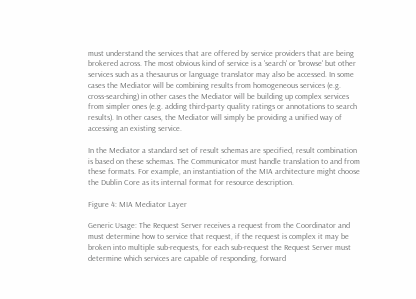must understand the services that are offered by service providers that are being brokered across. The most obvious kind of service is a 'search' or 'browse' but other services such as a thesaurus or language translator may also be accessed. In some cases the Mediator will be combining results from homogeneous services (e.g. cross-searching) in other cases the Mediator will be building up complex services from simpler ones (e.g. adding third-party quality ratings or annotations to search results). In other cases, the Mediator will simply be providing a unified way of accessing an existing service.

In the Mediator a standard set of result schemas are specified, result combination is based on these schemas. The Communicator must handle translation to and from these formats. For example, an instantiation of the MIA architecture might choose the Dublin Core as its internal format for resource description.

Figure 4: MIA Mediator Layer

Generic Usage: The Request Server receives a request from the Coordinator and must determine how to service that request, if the request is complex it may be broken into multiple sub-requests, for each sub-request the Request Server must determine which services are capable of responding, forward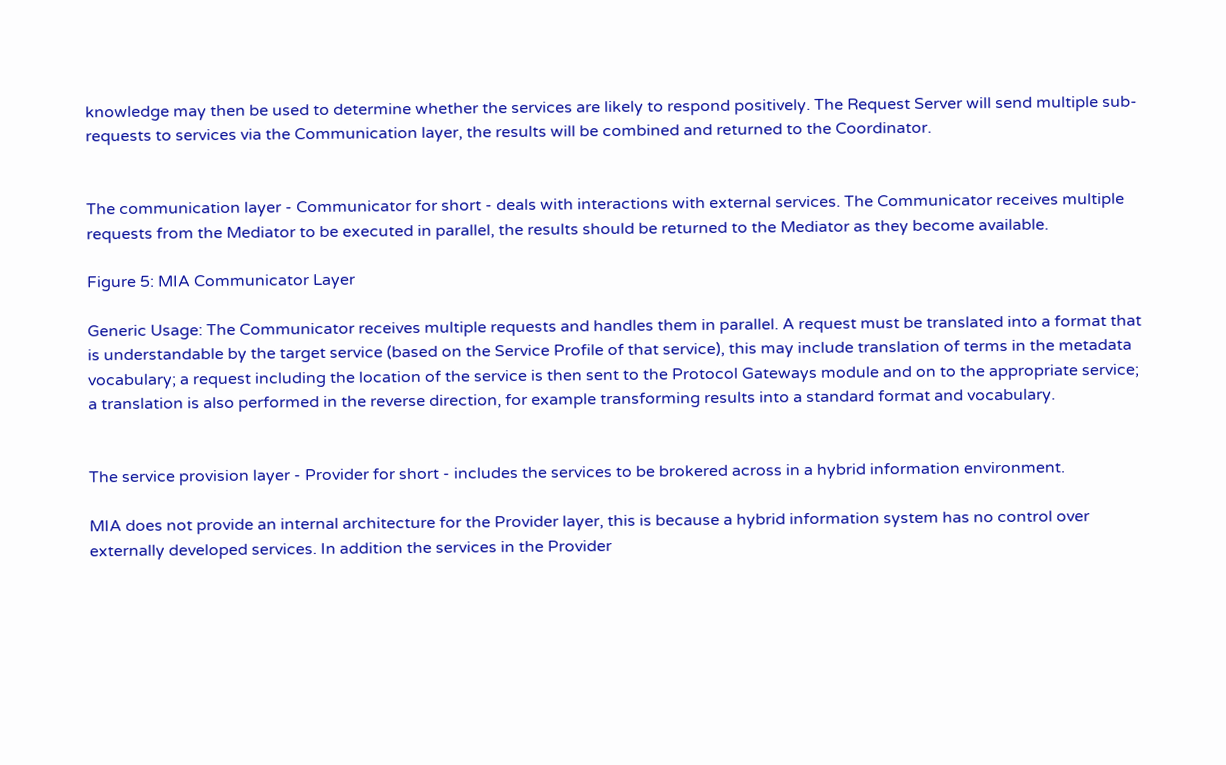knowledge may then be used to determine whether the services are likely to respond positively. The Request Server will send multiple sub-requests to services via the Communication layer, the results will be combined and returned to the Coordinator.


The communication layer - Communicator for short - deals with interactions with external services. The Communicator receives multiple requests from the Mediator to be executed in parallel, the results should be returned to the Mediator as they become available.

Figure 5: MIA Communicator Layer

Generic Usage: The Communicator receives multiple requests and handles them in parallel. A request must be translated into a format that is understandable by the target service (based on the Service Profile of that service), this may include translation of terms in the metadata vocabulary; a request including the location of the service is then sent to the Protocol Gateways module and on to the appropriate service; a translation is also performed in the reverse direction, for example transforming results into a standard format and vocabulary.


The service provision layer - Provider for short - includes the services to be brokered across in a hybrid information environment.

MIA does not provide an internal architecture for the Provider layer, this is because a hybrid information system has no control over externally developed services. In addition the services in the Provider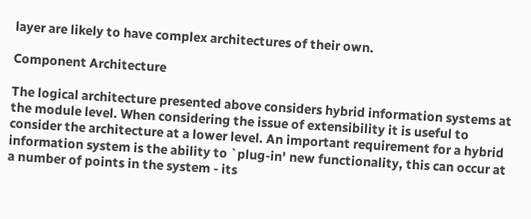layer are likely to have complex architectures of their own.

Component Architecture

The logical architecture presented above considers hybrid information systems at the module level. When considering the issue of extensibility it is useful to consider the architecture at a lower level. An important requirement for a hybrid information system is the ability to `plug-in' new functionality, this can occur at a number of points in the system - its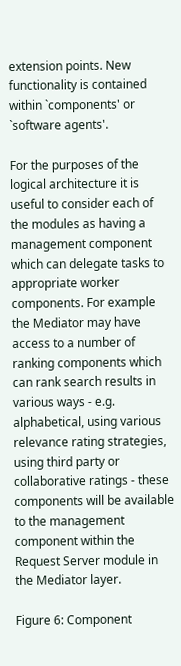extension points. New functionality is contained within `components' or `software agents'.

For the purposes of the logical architecture it is useful to consider each of the modules as having a management component which can delegate tasks to appropriate worker components. For example the Mediator may have access to a number of ranking components which can rank search results in various ways - e.g. alphabetical, using various relevance rating strategies, using third party or collaborative ratings - these components will be available to the management component within the Request Server module in the Mediator layer.

Figure 6: Component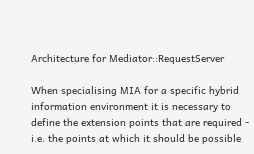Architecture for Mediator::RequestServer

When specialising MIA for a specific hybrid information environment it is necessary to define the extension points that are required - i.e. the points at which it should be possible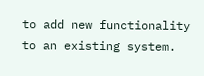to add new functionality to an existing system.